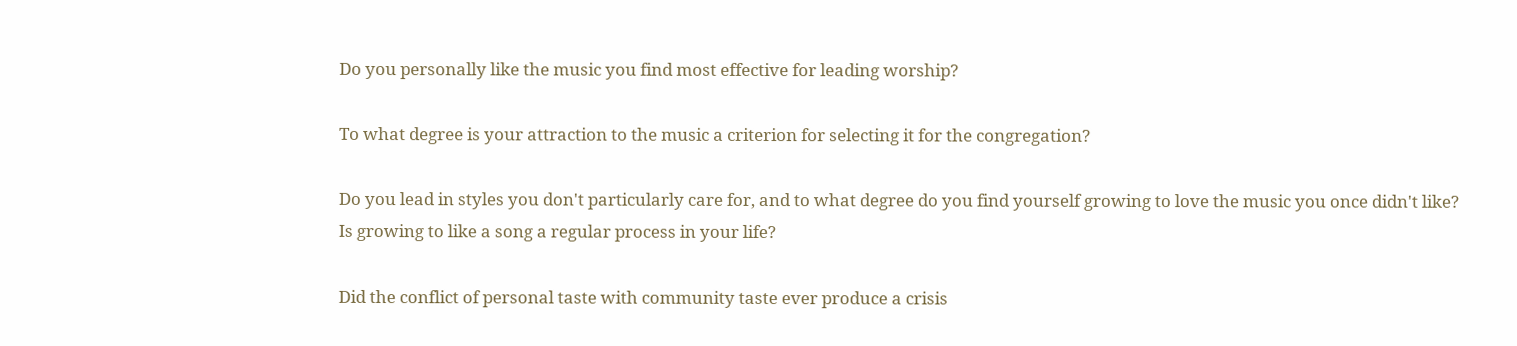Do you personally like the music you find most effective for leading worship?

To what degree is your attraction to the music a criterion for selecting it for the congregation?

Do you lead in styles you don't particularly care for, and to what degree do you find yourself growing to love the music you once didn't like?  Is growing to like a song a regular process in your life?

Did the conflict of personal taste with community taste ever produce a crisis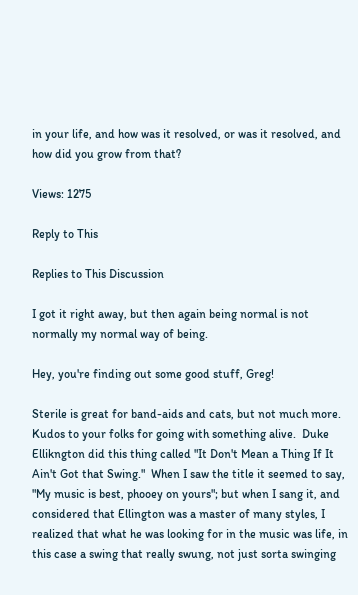in your life, and how was it resolved, or was it resolved, and how did you grow from that?

Views: 1275

Reply to This

Replies to This Discussion

I got it right away, but then again being normal is not normally my normal way of being.

Hey, you're finding out some good stuff, Greg!

Sterile is great for band-aids and cats, but not much more.  Kudos to your folks for going with something alive.  Duke Ellikngton did this thing called "It Don't Mean a Thing If It Ain't Got that Swing."  When I saw the title it seemed to say, "My music is best, phooey on yours"; but when I sang it, and considered that Ellington was a master of many styles, I realized that what he was looking for in the music was life, in this case a swing that really swung, not just sorta swinging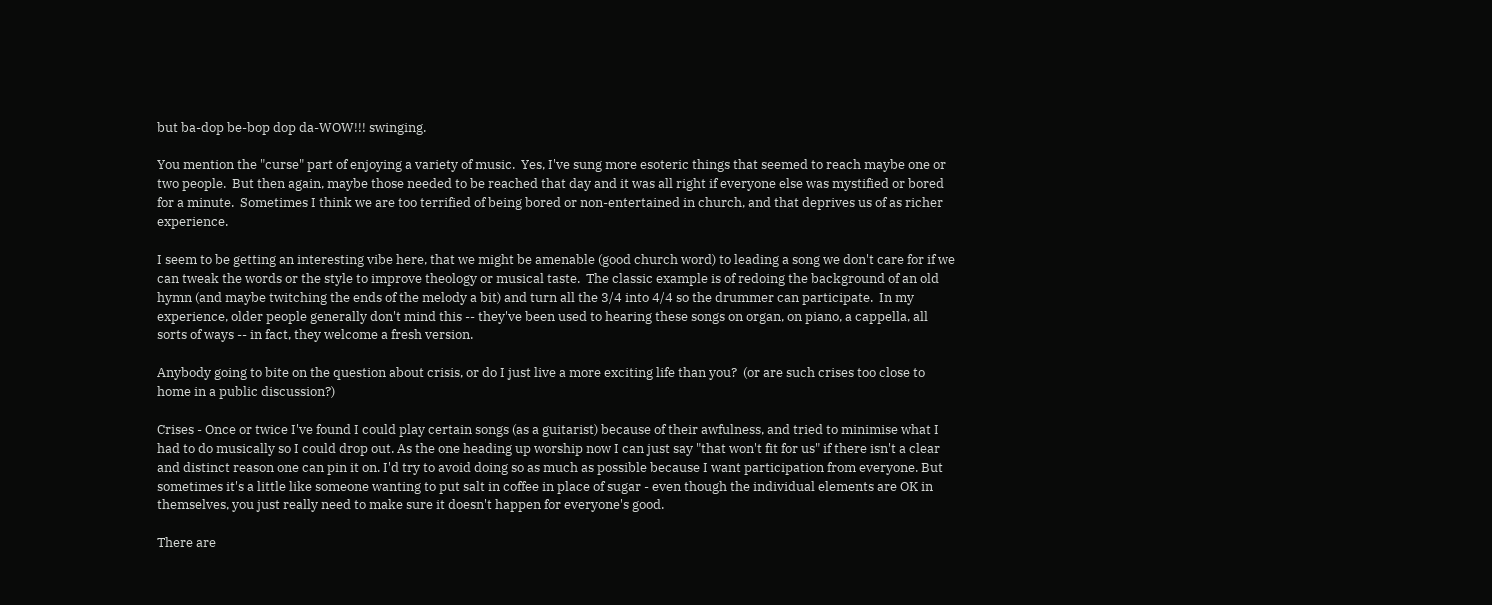but ba-dop be-bop dop da-WOW!!! swinging.

You mention the "curse" part of enjoying a variety of music.  Yes, I've sung more esoteric things that seemed to reach maybe one or two people.  But then again, maybe those needed to be reached that day and it was all right if everyone else was mystified or bored for a minute.  Sometimes I think we are too terrified of being bored or non-entertained in church, and that deprives us of as richer experience.

I seem to be getting an interesting vibe here, that we might be amenable (good church word) to leading a song we don't care for if we can tweak the words or the style to improve theology or musical taste.  The classic example is of redoing the background of an old hymn (and maybe twitching the ends of the melody a bit) and turn all the 3/4 into 4/4 so the drummer can participate.  In my experience, older people generally don't mind this -- they've been used to hearing these songs on organ, on piano, a cappella, all sorts of ways -- in fact, they welcome a fresh version.

Anybody going to bite on the question about crisis, or do I just live a more exciting life than you?  (or are such crises too close to home in a public discussion?)

Crises - Once or twice I've found I could play certain songs (as a guitarist) because of their awfulness, and tried to minimise what I had to do musically so I could drop out. As the one heading up worship now I can just say "that won't fit for us" if there isn't a clear and distinct reason one can pin it on. I'd try to avoid doing so as much as possible because I want participation from everyone. But sometimes it's a little like someone wanting to put salt in coffee in place of sugar - even though the individual elements are OK in themselves, you just really need to make sure it doesn't happen for everyone's good.

There are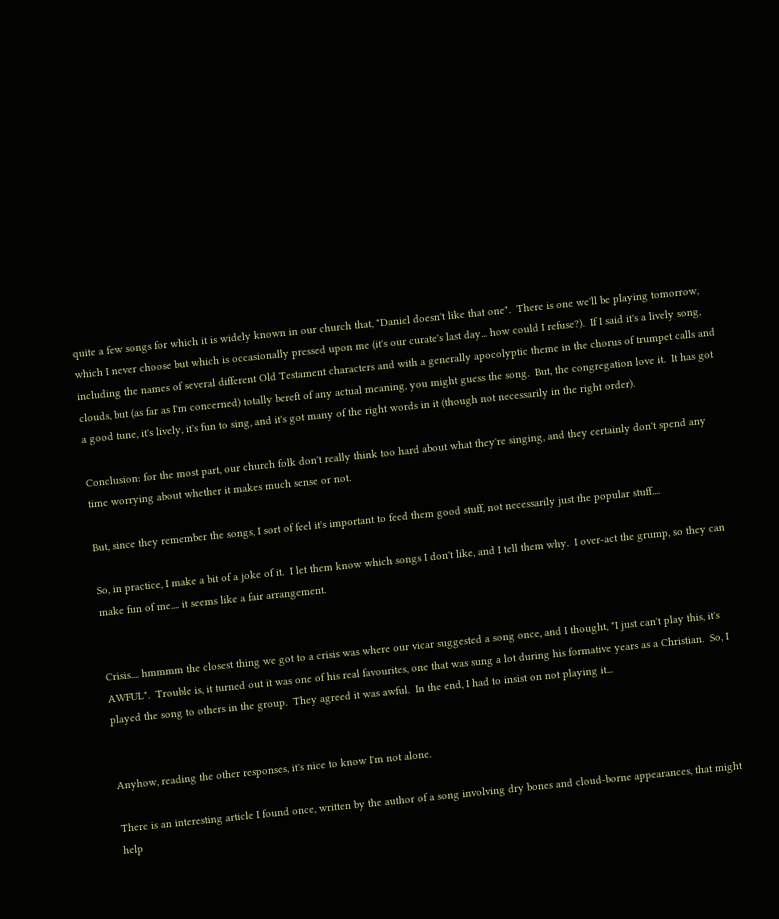quite a few songs for which it is widely known in our church that, "Daniel doesn't like that one".  There is one we'll be playing tomorrow, which I never choose but which is occasionally pressed upon me (it's our curate's last day... how could I refuse?).  If I said it's a lively song, including the names of several different Old Testament characters and with a generally apocolyptic theme in the chorus of trumpet calls and clouds, but (as far as I'm concerned) totally bereft of any actual meaning, you might guess the song.  But, the congregation love it.  It has got a good tune, it's lively, it's fun to sing, and it's got many of the right words in it (though not necessarily in the right order).

Conclusion: for the most part, our church folk don't really think too hard about what they're singing, and they certainly don't spend any time worrying about whether it makes much sense or not.

But, since they remember the songs, I sort of feel it's important to feed them good stuff, not necessarily just the popular stuff....

So, in practice, I make a bit of a joke of it.  I let them know which songs I don't like, and I tell them why.  I over-act the grump, so they can make fun of me.... it seems like a fair arrangement.


Crisis.... hmmmm the closest thing we got to a crisis was where our vicar suggested a song once, and I thought, "I just can't play this, it's AWFUL".  Trouble is, it turned out it was one of his real favourites, one that was sung a lot during his formative years as a Christian.  So, I played the song to others in the group.  They agreed it was awful.  In the end, I had to insist on not playing it...


Anyhow, reading the other responses, it's nice to know I'm not alone.

There is an interesting article I found once, written by the author of a song involving dry bones and cloud-borne appearances, that might help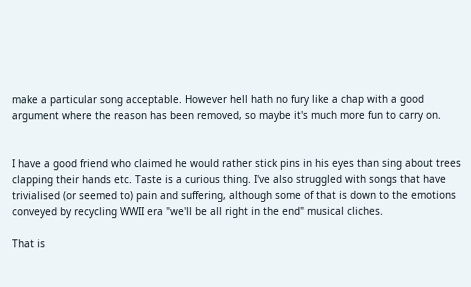make a particular song acceptable. However hell hath no fury like a chap with a good argument where the reason has been removed, so maybe it's much more fun to carry on.


I have a good friend who claimed he would rather stick pins in his eyes than sing about trees clapping their hands etc. Taste is a curious thing. I've also struggled with songs that have trivialised (or seemed to) pain and suffering, although some of that is down to the emotions conveyed by recycling WWII era "we'll be all right in the end" musical cliches.

That is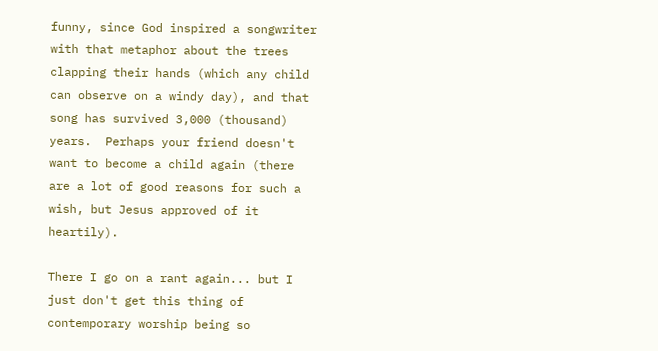funny, since God inspired a songwriter with that metaphor about the trees clapping their hands (which any child can observe on a windy day), and that song has survived 3,000 (thousand) years.  Perhaps your friend doesn't want to become a child again (there are a lot of good reasons for such a wish, but Jesus approved of it heartily).

There I go on a rant again... but I just don't get this thing of contemporary worship being so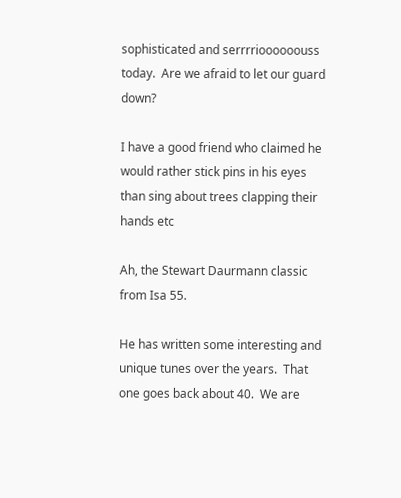sophisticated and serrrrioooooouss today.  Are we afraid to let our guard down?

I have a good friend who claimed he would rather stick pins in his eyes than sing about trees clapping their hands etc

Ah, the Stewart Daurmann classic from Isa 55.

He has written some interesting and unique tunes over the years.  That one goes back about 40.  We are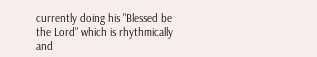currently doing his "Blessed be the Lord" which is rhythmically and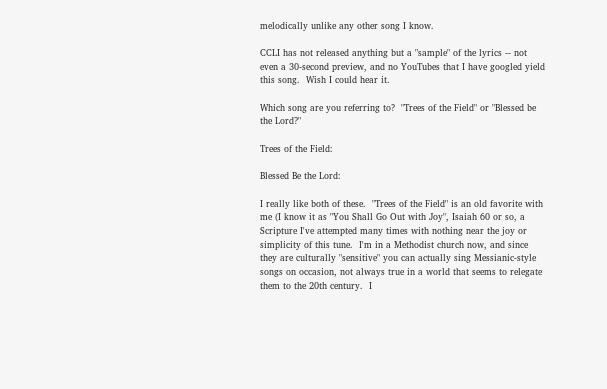melodically unlike any other song I know.

CCLI has not released anything but a "sample" of the lyrics -- not even a 30-second preview, and no YouTubes that I have googled yield this song.  Wish I could hear it.

Which song are you referring to?  "Trees of the Field" or "Blessed be the Lord?"

Trees of the Field:

Blessed Be the Lord:

I really like both of these.  "Trees of the Field" is an old favorite with me (I know it as "You Shall Go Out with Joy", Isaiah 60 or so, a Scripture I've attempted many times with nothing near the joy or simplicity of this tune.  I'm in a Methodist church now, and since they are culturally "sensitive" you can actually sing Messianic-style songs on occasion, not always true in a world that seems to relegate them to the 20th century.  I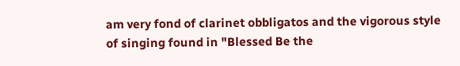am very fond of clarinet obbligatos and the vigorous style of singing found in "Blessed Be the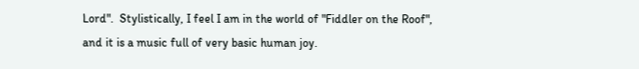Lord".  Stylistically, I feel I am in the world of "Fiddler on the Roof", and it is a music full of very basic human joy.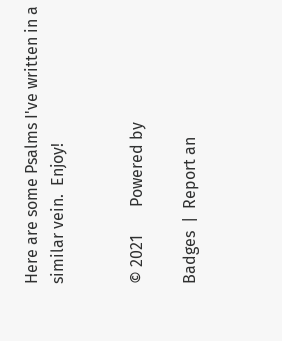Here are some Psalms I've written in a similar vein.  Enjoy!


© 2021       Powered by

Badges  |  Report an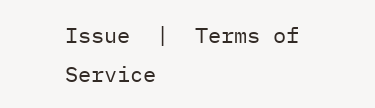Issue  |  Terms of Service